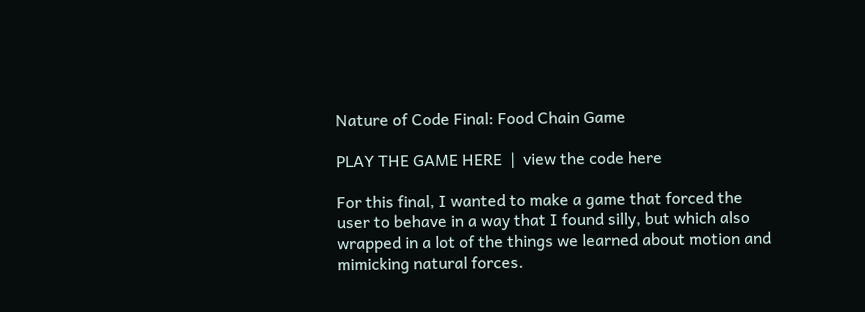Nature of Code Final: Food Chain Game

PLAY THE GAME HERE  |  view the code here

For this final, I wanted to make a game that forced the user to behave in a way that I found silly, but which also wrapped in a lot of the things we learned about motion and mimicking natural forces.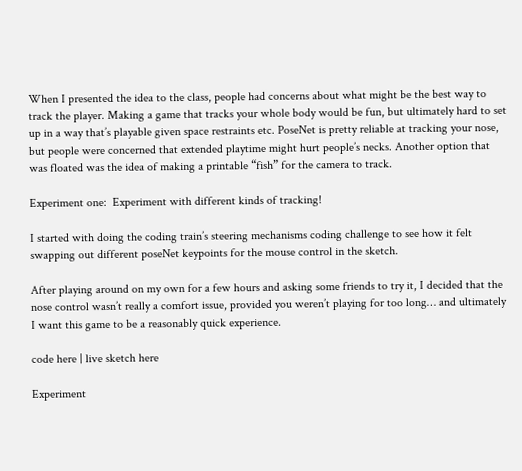When I presented the idea to the class, people had concerns about what might be the best way to track the player. Making a game that tracks your whole body would be fun, but ultimately hard to set up in a way that’s playable given space restraints etc. PoseNet is pretty reliable at tracking your nose, but people were concerned that extended playtime might hurt people’s necks. Another option that was floated was the idea of making a printable “fish” for the camera to track.

Experiment one:  Experiment with different kinds of tracking!

I started with doing the coding train’s steering mechanisms coding challenge to see how it felt swapping out different poseNet keypoints for the mouse control in the sketch.

After playing around on my own for a few hours and asking some friends to try it, I decided that the nose control wasn’t really a comfort issue, provided you weren’t playing for too long… and ultimately I want this game to be a reasonably quick experience.

code here | live sketch here

Experiment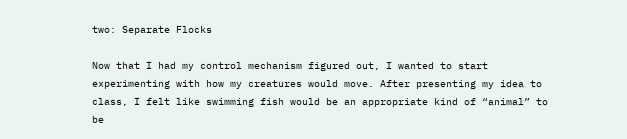two: Separate Flocks

Now that I had my control mechanism figured out, I wanted to start experimenting with how my creatures would move. After presenting my idea to class, I felt like swimming fish would be an appropriate kind of “animal” to be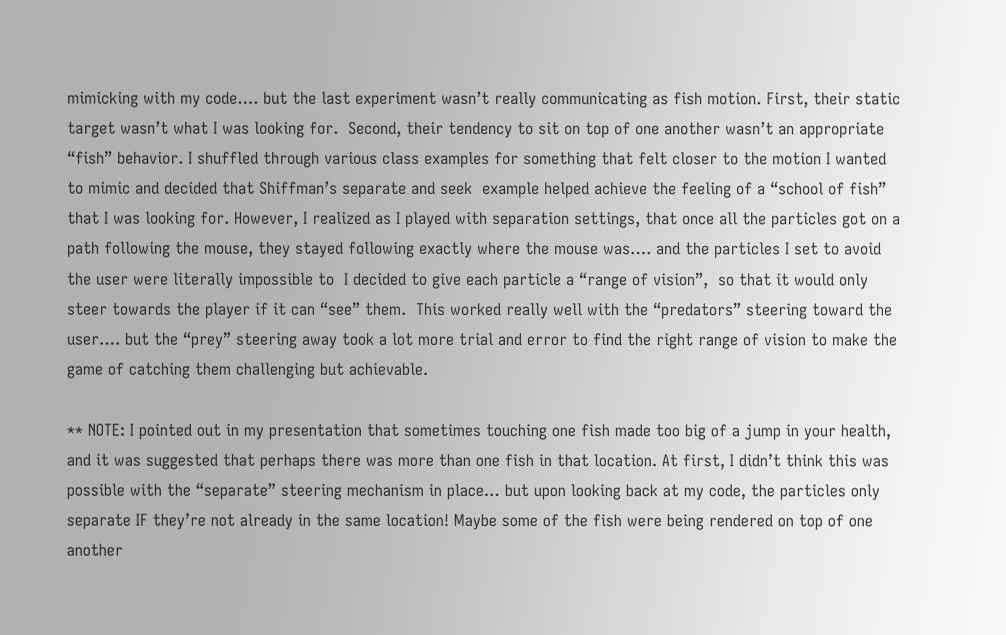mimicking with my code…. but the last experiment wasn’t really communicating as fish motion. First, their static target wasn’t what I was looking for.  Second, their tendency to sit on top of one another wasn’t an appropriate “fish” behavior. I shuffled through various class examples for something that felt closer to the motion I wanted to mimic and decided that Shiffman’s separate and seek  example helped achieve the feeling of a “school of fish” that I was looking for. However, I realized as I played with separation settings, that once all the particles got on a path following the mouse, they stayed following exactly where the mouse was…. and the particles I set to avoid the user were literally impossible to  I decided to give each particle a “range of vision”,  so that it would only steer towards the player if it can “see” them.  This worked really well with the “predators” steering toward the user…. but the “prey” steering away took a lot more trial and error to find the right range of vision to make the game of catching them challenging but achievable.

** NOTE: I pointed out in my presentation that sometimes touching one fish made too big of a jump in your health, and it was suggested that perhaps there was more than one fish in that location. At first, I didn’t think this was possible with the “separate” steering mechanism in place… but upon looking back at my code, the particles only separate IF they’re not already in the same location! Maybe some of the fish were being rendered on top of one another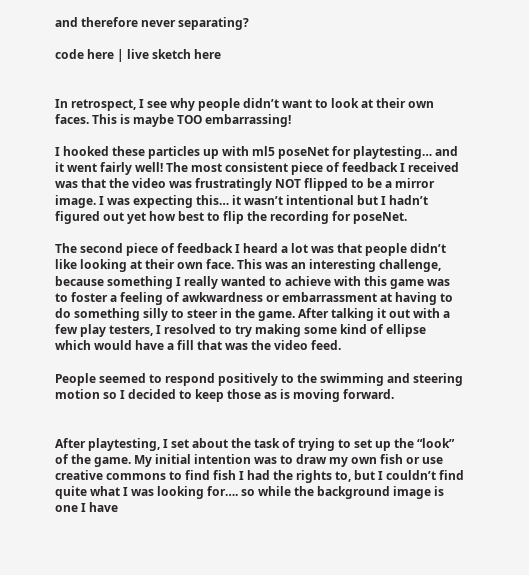and therefore never separating?

code here | live sketch here


In retrospect, I see why people didn’t want to look at their own faces. This is maybe TOO embarrassing!

I hooked these particles up with ml5 poseNet for playtesting… and it went fairly well! The most consistent piece of feedback I received was that the video was frustratingly NOT flipped to be a mirror image. I was expecting this… it wasn’t intentional but I hadn’t figured out yet how best to flip the recording for poseNet.

The second piece of feedback I heard a lot was that people didn’t like looking at their own face. This was an interesting challenge, because something I really wanted to achieve with this game was to foster a feeling of awkwardness or embarrassment at having to do something silly to steer in the game. After talking it out with a few play testers, I resolved to try making some kind of ellipse which would have a fill that was the video feed.

People seemed to respond positively to the swimming and steering motion so I decided to keep those as is moving forward.


After playtesting, I set about the task of trying to set up the “look” of the game. My initial intention was to draw my own fish or use creative commons to find fish I had the rights to, but I couldn’t find quite what I was looking for…. so while the background image is one I have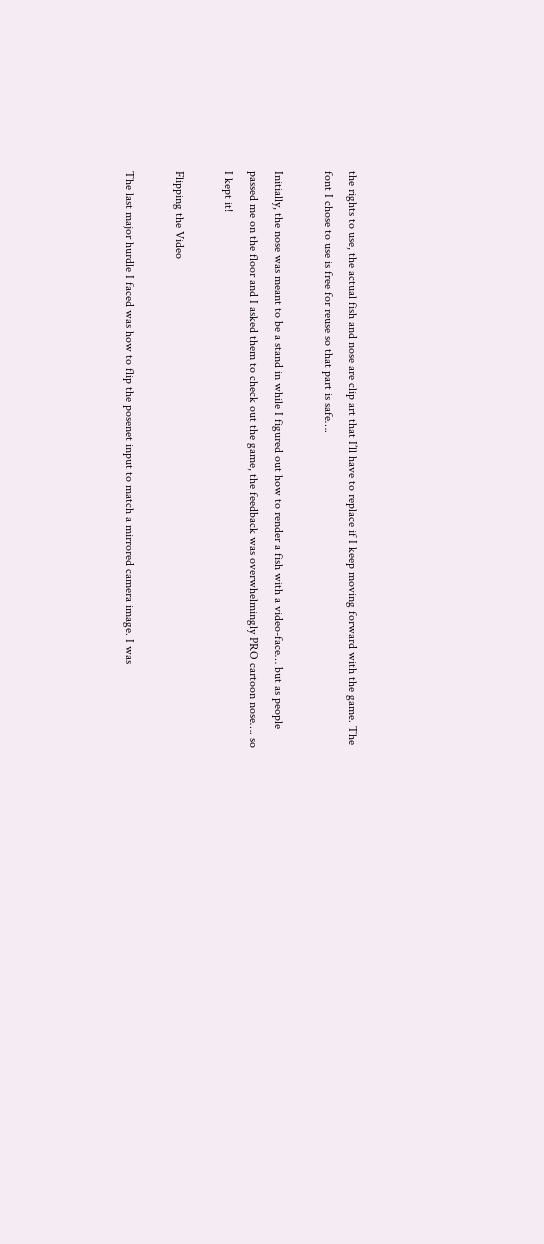the rights to use, the actual fish and nose are clip art that I’ll have to replace if I keep moving forward with the game. The font I chose to use is free for reuse so that part is safe….

Initially, the nose was meant to be a stand in while I figured out how to render a fish with a video-face… but as people passed me on the floor and I asked them to check out the game, the feedback was overwhelmingly PRO cartoon nose…. so I kept it!

Flipping the Video

The last major hurdle I faced was how to flip the posenet input to match a mirrored camera image. I was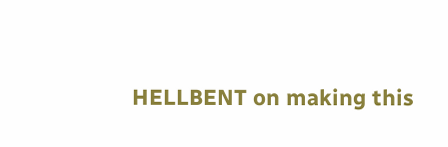HELLBENT on making this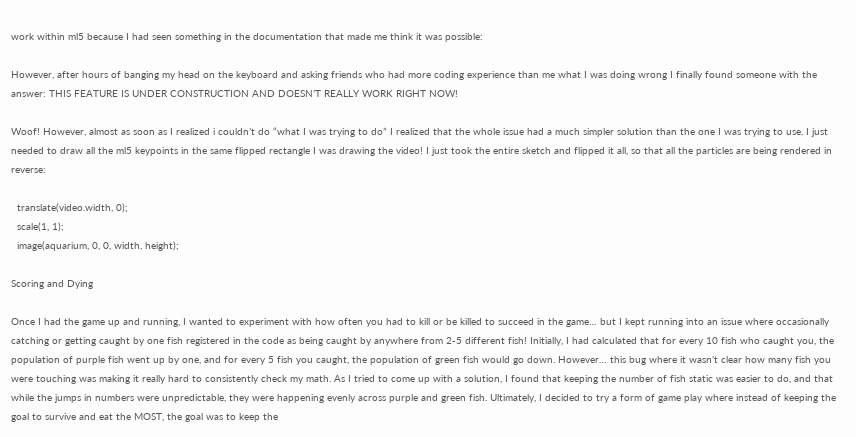work within ml5 because I had seen something in the documentation that made me think it was possible:

However, after hours of banging my head on the keyboard and asking friends who had more coding experience than me what I was doing wrong I finally found someone with the answer: THIS FEATURE IS UNDER CONSTRUCTION AND DOESN’T REALLY WORK RIGHT NOW!

Woof! However, almost as soon as I realized i couldn’t do “what I was trying to do” I realized that the whole issue had a much simpler solution than the one I was trying to use. I just needed to draw all the ml5 keypoints in the same flipped rectangle I was drawing the video! I just took the entire sketch and flipped it all, so that all the particles are being rendered in reverse:

  translate(video.width, 0);
  scale(1, 1);
  image(aquarium, 0, 0, width, height);

Scoring and Dying

Once I had the game up and running, I wanted to experiment with how often you had to kill or be killed to succeed in the game… but I kept running into an issue where occasionally catching or getting caught by one fish registered in the code as being caught by anywhere from 2-5 different fish! Initially, I had calculated that for every 10 fish who caught you, the population of purple fish went up by one, and for every 5 fish you caught, the population of green fish would go down. However… this bug where it wasn’t clear how many fish you were touching was making it really hard to consistently check my math. As I tried to come up with a solution, I found that keeping the number of fish static was easier to do, and that while the jumps in numbers were unpredictable, they were happening evenly across purple and green fish. Ultimately, I decided to try a form of game play where instead of keeping the goal to survive and eat the MOST, the goal was to keep the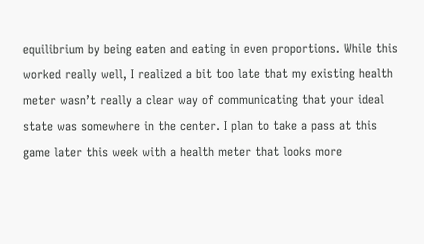equilibrium by being eaten and eating in even proportions. While this worked really well, I realized a bit too late that my existing health meter wasn’t really a clear way of communicating that your ideal state was somewhere in the center. I plan to take a pass at this game later this week with a health meter that looks more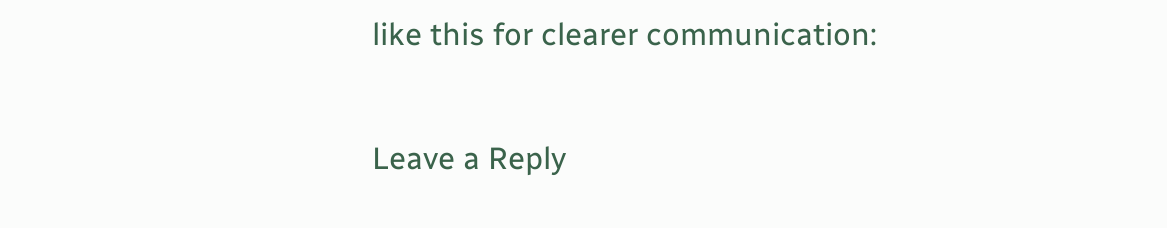like this for clearer communication:

Leave a Reply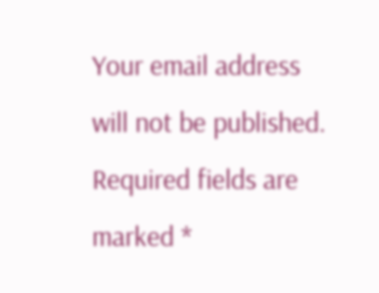Your email address will not be published. Required fields are marked *